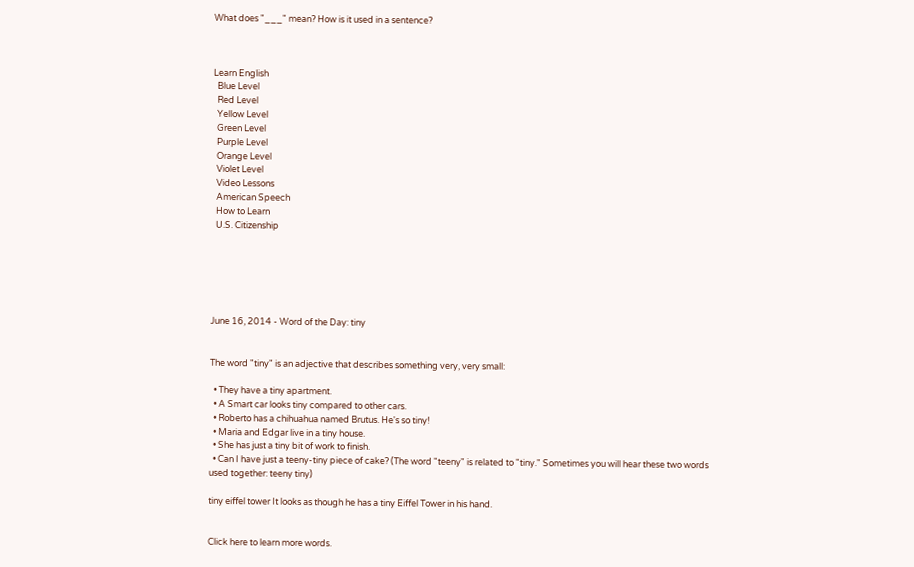What does "___" mean? How is it used in a sentence?



Learn English
  Blue Level
  Red Level
  Yellow Level
  Green Level
  Purple Level
  Orange Level
  Violet Level
  Video Lessons
  American Speech
  How to Learn
  U.S. Citizenship






June 16, 2014 - Word of the Day: tiny


The word "tiny" is an adjective that describes something very, very small:

  • They have a tiny apartment.
  • A Smart car looks tiny compared to other cars.
  • Roberto has a chihuahua named Brutus. He's so tiny!
  • Maria and Edgar live in a tiny house.
  • She has just a tiny bit of work to finish.
  • Can I have just a teeny-tiny piece of cake? (The word "teeny" is related to "tiny." Sometimes you will hear these two words used together: teeny tiny)

tiny eiffel tower It looks as though he has a tiny Eiffel Tower in his hand.


Click here to learn more words.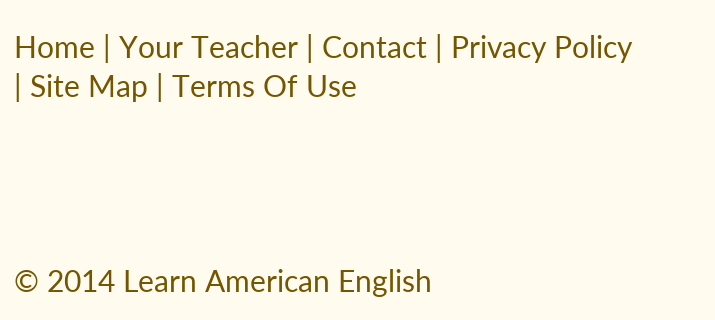Home | Your Teacher | Contact | Privacy Policy | Site Map | Terms Of Use




© 2014 Learn American English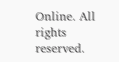Online. All rights reserved.